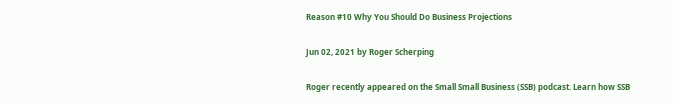Reason #10 Why You Should Do Business Projections

Jun 02, 2021 by Roger Scherping

Roger recently appeared on the Small Small Business (SSB) podcast. Learn how SSB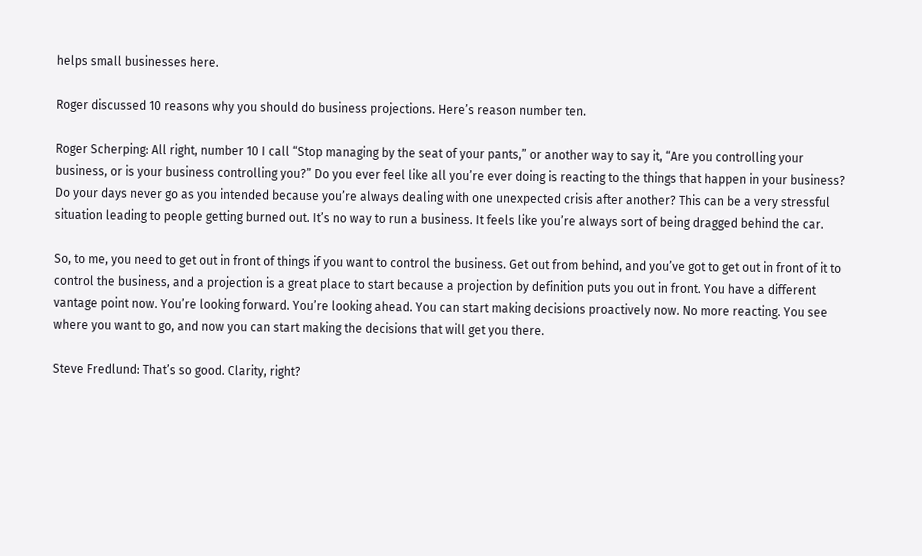helps small businesses here.

Roger discussed 10 reasons why you should do business projections. Here’s reason number ten.

Roger Scherping: All right, number 10 I call “Stop managing by the seat of your pants,” or another way to say it, “Are you controlling your business, or is your business controlling you?” Do you ever feel like all you’re ever doing is reacting to the things that happen in your business? Do your days never go as you intended because you’re always dealing with one unexpected crisis after another? This can be a very stressful situation leading to people getting burned out. It’s no way to run a business. It feels like you’re always sort of being dragged behind the car.

So, to me, you need to get out in front of things if you want to control the business. Get out from behind, and you’ve got to get out in front of it to control the business, and a projection is a great place to start because a projection by definition puts you out in front. You have a different vantage point now. You’re looking forward. You’re looking ahead. You can start making decisions proactively now. No more reacting. You see where you want to go, and now you can start making the decisions that will get you there.

Steve Fredlund: That’s so good. Clarity, right?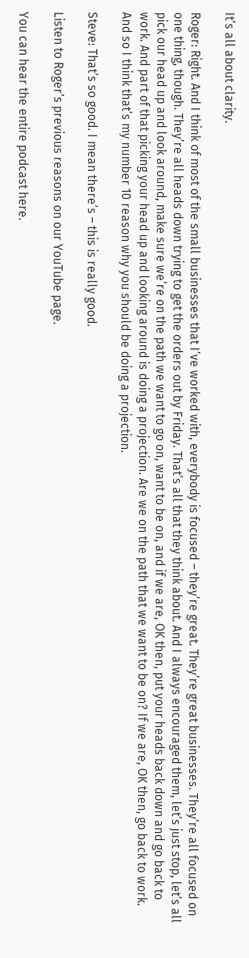It’s all about clarity.

Roger: Right. And I think of most of the small businesses that I’ve worked with, everybody is focused – they’re great. They’re great businesses. They’re all focused on one thing, though. They’re all heads down trying to get the orders out by Friday. That’s all that they think about. And I always encouraged them, let’s just stop, let’s all pick our head up and look around, make sure we’re on the path we want to go on, want to be on, and if we are, OK then, put your heads back down and go back to work. And part of that picking your head up and looking around is doing a projection. Are we on the path that we want to be on? If we are, OK then, go back to work. And so I think that’s my number 10 reason why you should be doing a projection.

Steve: That’s so good. I mean there’s – this is really good.

Listen to Roger’s previous reasons on our YouTube page.

You can hear the entire podcast here.